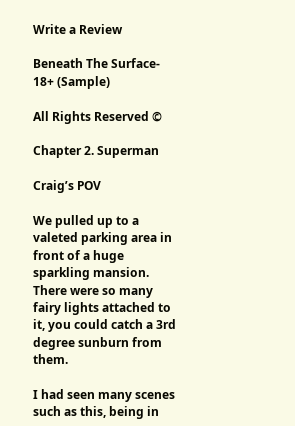Write a Review

Beneath The Surface- 18+ (Sample)

All Rights Reserved ©

Chapter 2. Superman

Craig’s POV

We pulled up to a valeted parking area in front of a huge sparkling mansion. There were so many fairy lights attached to it, you could catch a 3rd degree sunburn from them.

I had seen many scenes such as this, being in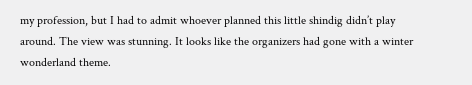my profession, but I had to admit whoever planned this little shindig didn’t play around. The view was stunning. It looks like the organizers had gone with a winter wonderland theme.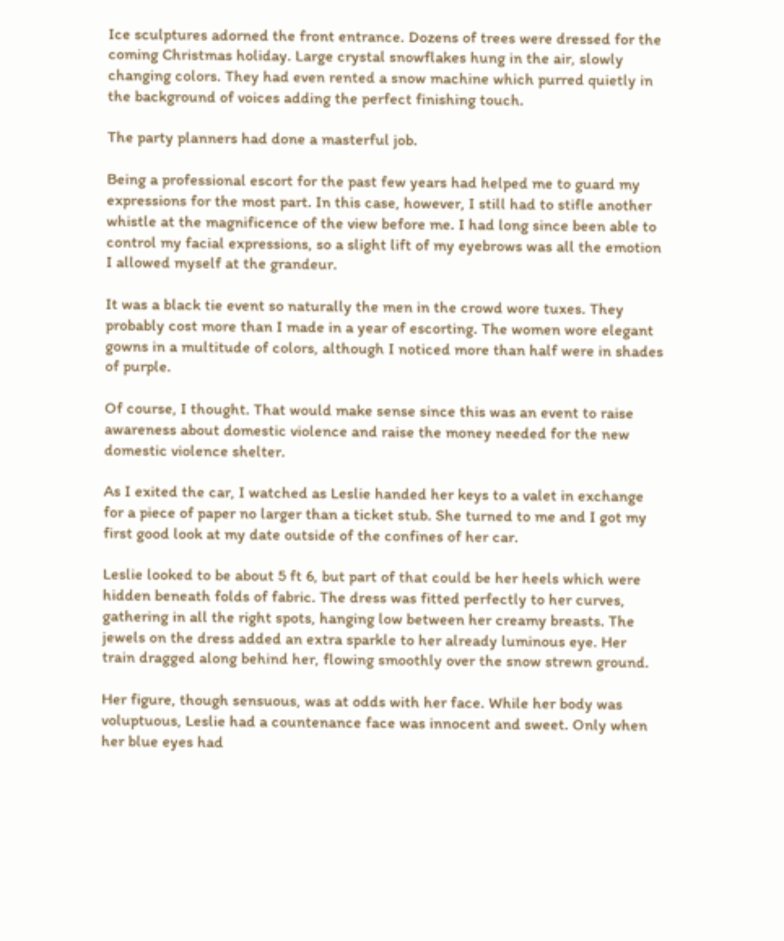Ice sculptures adorned the front entrance. Dozens of trees were dressed for the coming Christmas holiday. Large crystal snowflakes hung in the air, slowly changing colors. They had even rented a snow machine which purred quietly in the background of voices adding the perfect finishing touch.

The party planners had done a masterful job.

Being a professional escort for the past few years had helped me to guard my expressions for the most part. In this case, however, I still had to stifle another whistle at the magnificence of the view before me. I had long since been able to control my facial expressions, so a slight lift of my eyebrows was all the emotion I allowed myself at the grandeur.

It was a black tie event so naturally the men in the crowd wore tuxes. They probably cost more than I made in a year of escorting. The women wore elegant gowns in a multitude of colors, although I noticed more than half were in shades of purple.

Of course, I thought. That would make sense since this was an event to raise awareness about domestic violence and raise the money needed for the new domestic violence shelter.

As I exited the car, I watched as Leslie handed her keys to a valet in exchange for a piece of paper no larger than a ticket stub. She turned to me and I got my first good look at my date outside of the confines of her car.

Leslie looked to be about 5 ft 6, but part of that could be her heels which were hidden beneath folds of fabric. The dress was fitted perfectly to her curves, gathering in all the right spots, hanging low between her creamy breasts. The jewels on the dress added an extra sparkle to her already luminous eye. Her train dragged along behind her, flowing smoothly over the snow strewn ground.

Her figure, though sensuous, was at odds with her face. While her body was voluptuous, Leslie had a countenance face was innocent and sweet. Only when her blue eyes had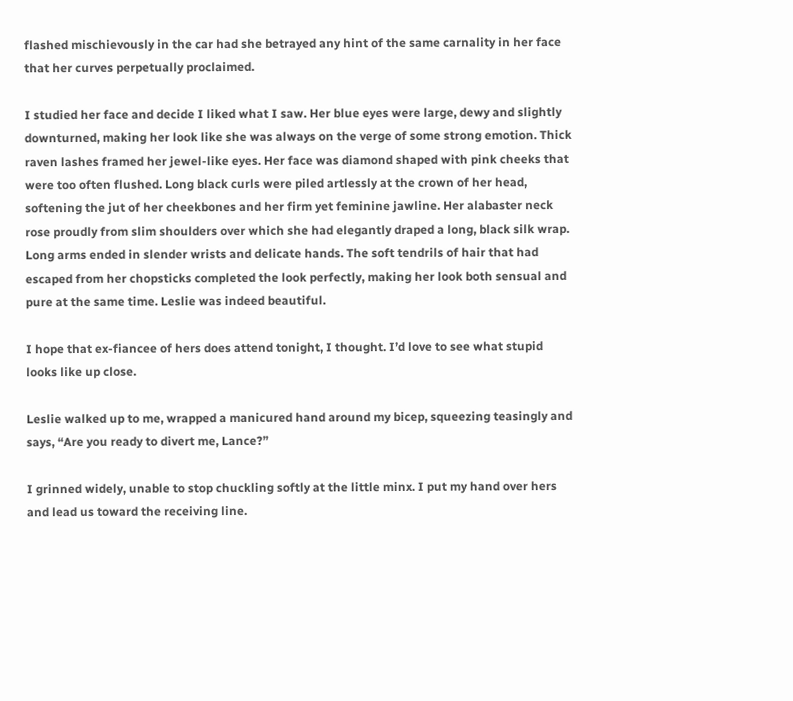flashed mischievously in the car had she betrayed any hint of the same carnality in her face that her curves perpetually proclaimed.

I studied her face and decide I liked what I saw. Her blue eyes were large, dewy and slightly downturned, making her look like she was always on the verge of some strong emotion. Thick raven lashes framed her jewel-like eyes. Her face was diamond shaped with pink cheeks that were too often flushed. Long black curls were piled artlessly at the crown of her head, softening the jut of her cheekbones and her firm yet feminine jawline. Her alabaster neck rose proudly from slim shoulders over which she had elegantly draped a long, black silk wrap. Long arms ended in slender wrists and delicate hands. The soft tendrils of hair that had escaped from her chopsticks completed the look perfectly, making her look both sensual and pure at the same time. Leslie was indeed beautiful.

I hope that ex-fiancee of hers does attend tonight, I thought. I’d love to see what stupid looks like up close.

Leslie walked up to me, wrapped a manicured hand around my bicep, squeezing teasingly and says, “Are you ready to divert me, Lance?”

I grinned widely, unable to stop chuckling softly at the little minx. I put my hand over hers and lead us toward the receiving line.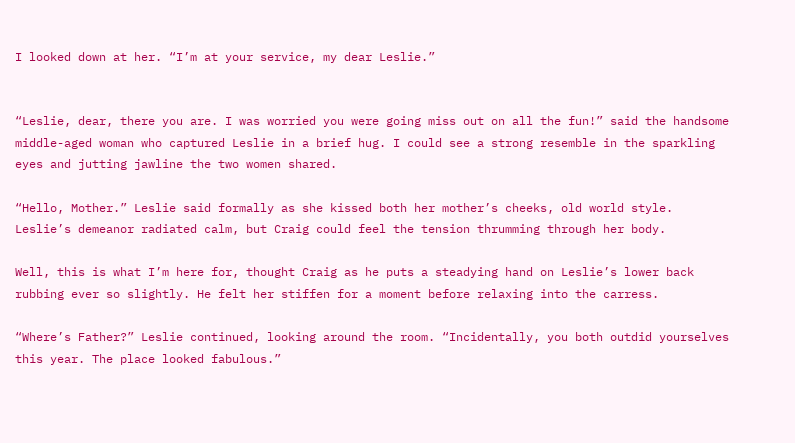I looked down at her. “I’m at your service, my dear Leslie.”


“Leslie, dear, there you are. I was worried you were going miss out on all the fun!” said the handsome middle-aged woman who captured Leslie in a brief hug. I could see a strong resemble in the sparkling eyes and jutting jawline the two women shared.

“Hello, Mother.” Leslie said formally as she kissed both her mother’s cheeks, old world style. Leslie’s demeanor radiated calm, but Craig could feel the tension thrumming through her body.

Well, this is what I’m here for, thought Craig as he puts a steadying hand on Leslie’s lower back rubbing ever so slightly. He felt her stiffen for a moment before relaxing into the carress.

“Where’s Father?” Leslie continued, looking around the room. “Incidentally, you both outdid yourselves this year. The place looked fabulous.”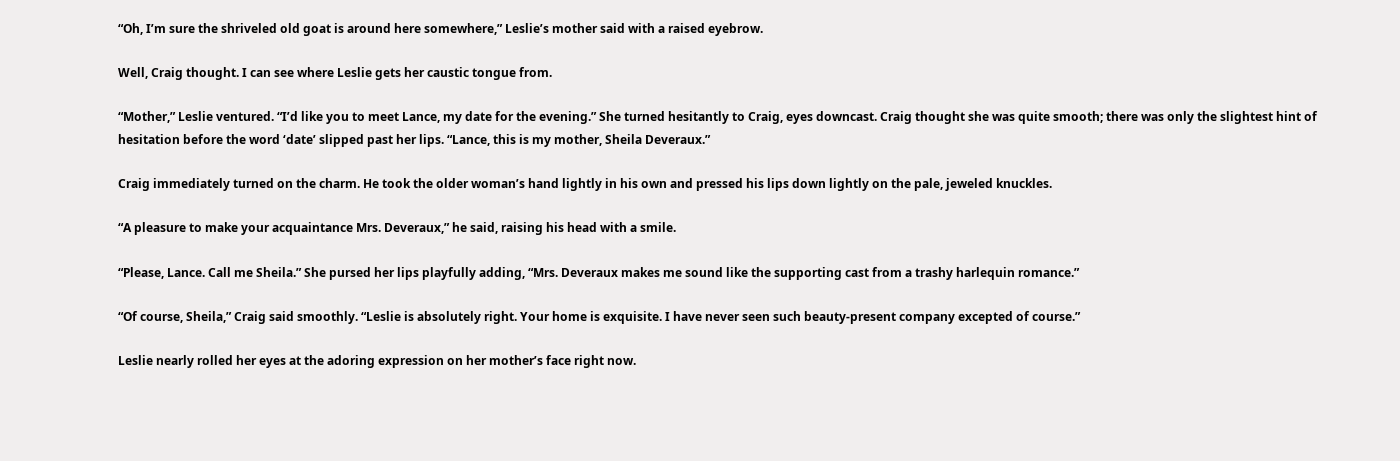“Oh, I’m sure the shriveled old goat is around here somewhere,” Leslie’s mother said with a raised eyebrow.

Well, Craig thought. I can see where Leslie gets her caustic tongue from.

“Mother,” Leslie ventured. “I’d like you to meet Lance, my date for the evening.” She turned hesitantly to Craig, eyes downcast. Craig thought she was quite smooth; there was only the slightest hint of hesitation before the word ‘date’ slipped past her lips. “Lance, this is my mother, Sheila Deveraux.”

Craig immediately turned on the charm. He took the older woman’s hand lightly in his own and pressed his lips down lightly on the pale, jeweled knuckles.

“A pleasure to make your acquaintance Mrs. Deveraux,” he said, raising his head with a smile.

“Please, Lance. Call me Sheila.” She pursed her lips playfully adding, “Mrs. Deveraux makes me sound like the supporting cast from a trashy harlequin romance.”

“Of course, Sheila,” Craig said smoothly. “Leslie is absolutely right. Your home is exquisite. I have never seen such beauty-present company excepted of course.”

Leslie nearly rolled her eyes at the adoring expression on her mother’s face right now.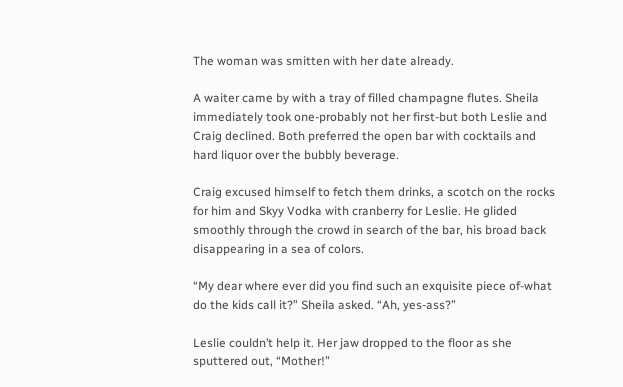The woman was smitten with her date already.

A waiter came by with a tray of filled champagne flutes. Sheila immediately took one-probably not her first-but both Leslie and Craig declined. Both preferred the open bar with cocktails and hard liquor over the bubbly beverage.

Craig excused himself to fetch them drinks, a scotch on the rocks for him and Skyy Vodka with cranberry for Leslie. He glided smoothly through the crowd in search of the bar, his broad back disappearing in a sea of colors.

“My dear where ever did you find such an exquisite piece of-what do the kids call it?” Sheila asked. “Ah, yes-ass?”

Leslie couldn’t help it. Her jaw dropped to the floor as she sputtered out, “Mother!”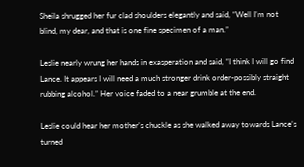Sheila shrugged her fur clad shoulders elegantly and said, “Well I’m not blind, my dear, and that is one fine specimen of a man.”

Leslie nearly wrung her hands in exasperation and said, “I think I will go find Lance. It appears I will need a much stronger drink order-possibly straight rubbing alcohol.” Her voice faded to a near grumble at the end.

Leslie could hear her mother’s chuckle as she walked away towards Lance’s turned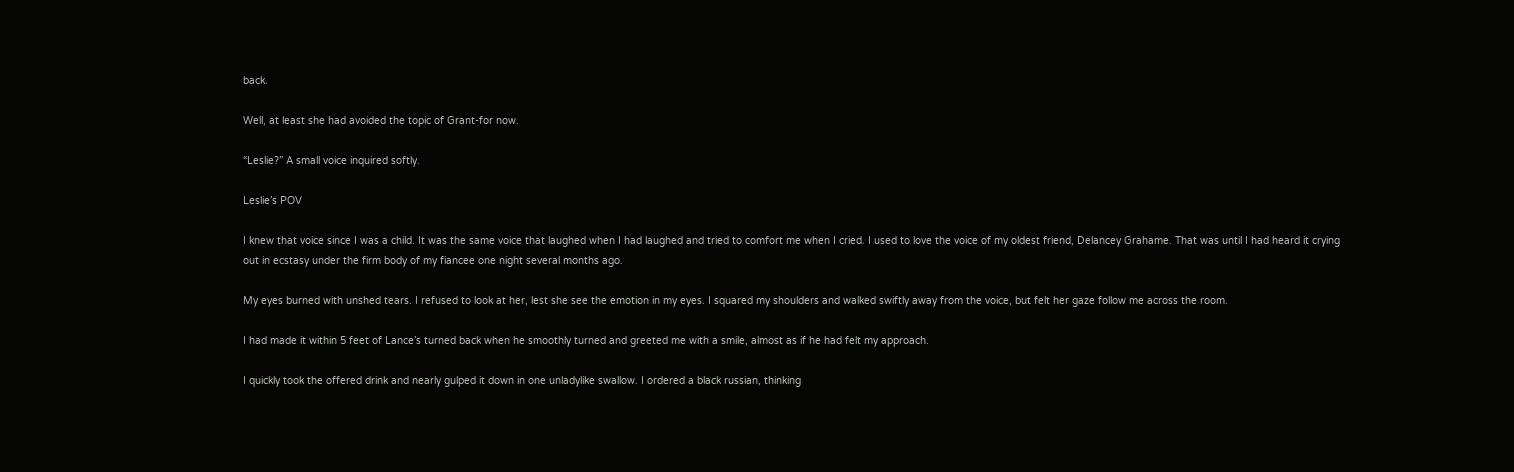back.

Well, at least she had avoided the topic of Grant-for now.

“Leslie?” A small voice inquired softly.

Leslie’s POV

I knew that voice since I was a child. It was the same voice that laughed when I had laughed and tried to comfort me when I cried. I used to love the voice of my oldest friend, Delancey Grahame. That was until I had heard it crying out in ecstasy under the firm body of my fiancee one night several months ago.

My eyes burned with unshed tears. I refused to look at her, lest she see the emotion in my eyes. I squared my shoulders and walked swiftly away from the voice, but felt her gaze follow me across the room.

I had made it within 5 feet of Lance’s turned back when he smoothly turned and greeted me with a smile, almost as if he had felt my approach.

I quickly took the offered drink and nearly gulped it down in one unladylike swallow. I ordered a black russian, thinking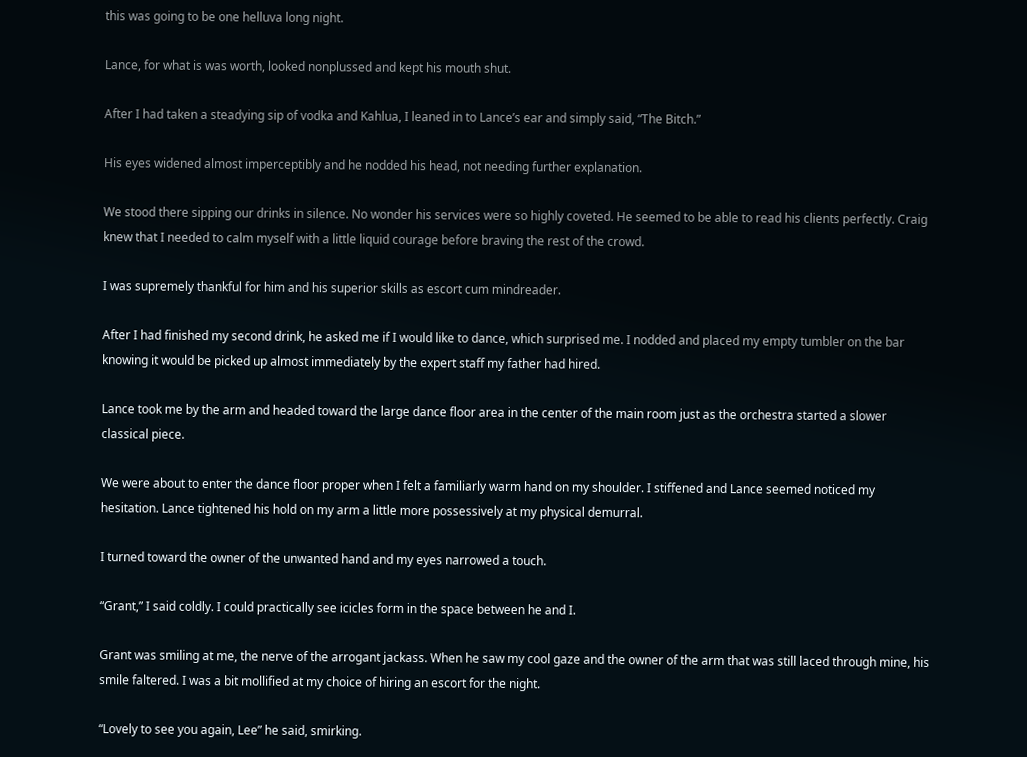this was going to be one helluva long night.

Lance, for what is was worth, looked nonplussed and kept his mouth shut.

After I had taken a steadying sip of vodka and Kahlua, I leaned in to Lance’s ear and simply said, “The Bitch.”

His eyes widened almost imperceptibly and he nodded his head, not needing further explanation.

We stood there sipping our drinks in silence. No wonder his services were so highly coveted. He seemed to be able to read his clients perfectly. Craig knew that I needed to calm myself with a little liquid courage before braving the rest of the crowd.

I was supremely thankful for him and his superior skills as escort cum mindreader.

After I had finished my second drink, he asked me if I would like to dance, which surprised me. I nodded and placed my empty tumbler on the bar knowing it would be picked up almost immediately by the expert staff my father had hired.

Lance took me by the arm and headed toward the large dance floor area in the center of the main room just as the orchestra started a slower classical piece.

We were about to enter the dance floor proper when I felt a familiarly warm hand on my shoulder. I stiffened and Lance seemed noticed my hesitation. Lance tightened his hold on my arm a little more possessively at my physical demurral.

I turned toward the owner of the unwanted hand and my eyes narrowed a touch.

“Grant,” I said coldly. I could practically see icicles form in the space between he and I.

Grant was smiling at me, the nerve of the arrogant jackass. When he saw my cool gaze and the owner of the arm that was still laced through mine, his smile faltered. I was a bit mollified at my choice of hiring an escort for the night.

“Lovely to see you again, Lee” he said, smirking.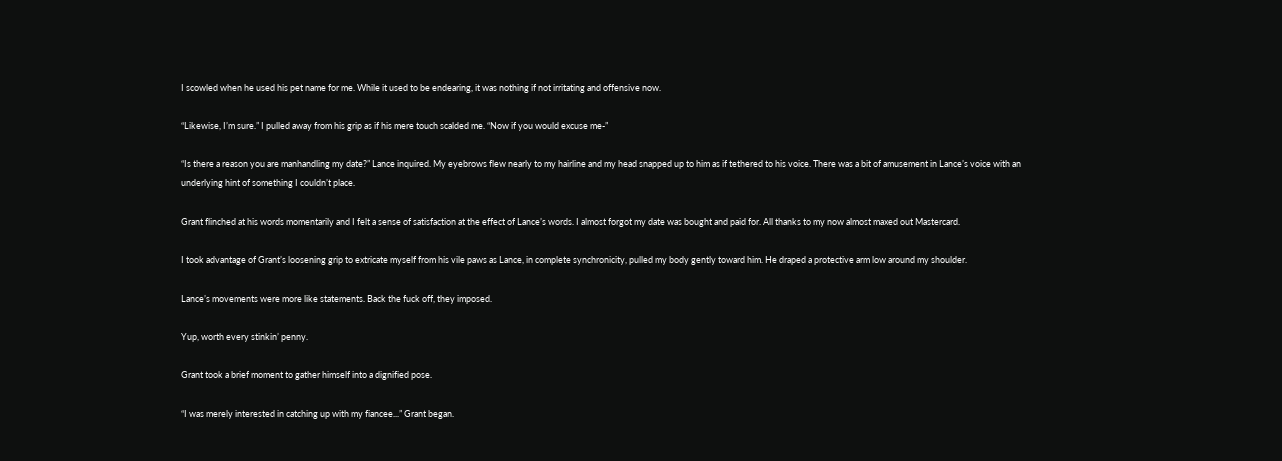I scowled when he used his pet name for me. While it used to be endearing, it was nothing if not irritating and offensive now.

“Likewise, I’m sure.” I pulled away from his grip as if his mere touch scalded me. “Now if you would excuse me-”

“Is there a reason you are manhandling my date?” Lance inquired. My eyebrows flew nearly to my hairline and my head snapped up to him as if tethered to his voice. There was a bit of amusement in Lance’s voice with an underlying hint of something I couldn’t place.

Grant flinched at his words momentarily and I felt a sense of satisfaction at the effect of Lance’s words. I almost forgot my date was bought and paid for. All thanks to my now almost maxed out Mastercard.

I took advantage of Grant’s loosening grip to extricate myself from his vile paws as Lance, in complete synchronicity, pulled my body gently toward him. He draped a protective arm low around my shoulder.

Lance’s movements were more like statements. Back the fuck off, they imposed.

Yup, worth every stinkin’ penny.

Grant took a brief moment to gather himself into a dignified pose.

“I was merely interested in catching up with my fiancee...” Grant began.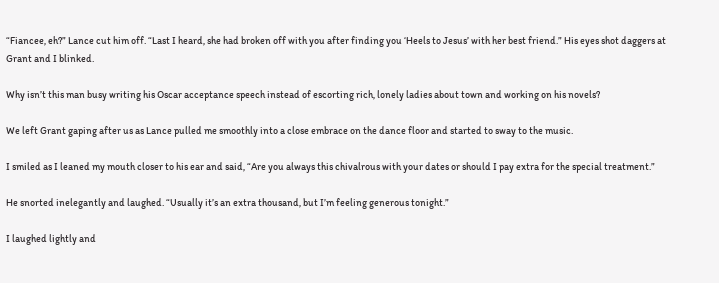“Fiancee, eh?” Lance cut him off. “Last I heard, she had broken off with you after finding you ‘Heels to Jesus’ with her best friend.” His eyes shot daggers at Grant and I blinked.

Why isn’t this man busy writing his Oscar acceptance speech instead of escorting rich, lonely ladies about town and working on his novels?

We left Grant gaping after us as Lance pulled me smoothly into a close embrace on the dance floor and started to sway to the music.

I smiled as I leaned my mouth closer to his ear and said, “Are you always this chivalrous with your dates or should I pay extra for the special treatment.”

He snorted inelegantly and laughed. “Usually it’s an extra thousand, but I’m feeling generous tonight.”

I laughed lightly and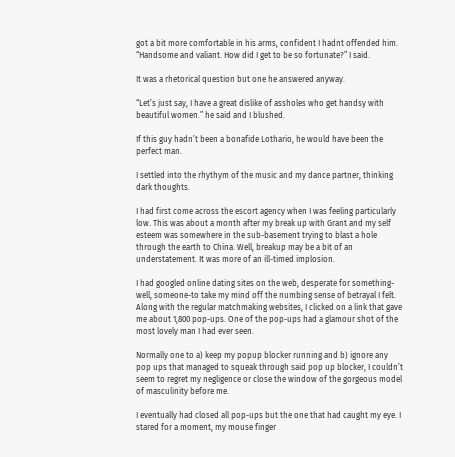got a bit more comfortable in his arms, confident I hadnt offended him. “Handsome and valiant. How did I get to be so fortunate?” I said.

It was a rhetorical question but one he answered anyway.

“Let’s just say, I have a great dislike of assholes who get handsy with beautiful women.” he said and I blushed.

If this guy hadn’t been a bonafide Lothario, he would have been the perfect man.

I settled into the rhythym of the music and my dance partner, thinking dark thoughts.

I had first come across the escort agency when I was feeling particularly low. This was about a month after my break up with Grant and my self esteem was somewhere in the sub-basement trying to blast a hole through the earth to China. Well, breakup may be a bit of an understatement. It was more of an ill-timed implosion.

I had googled online dating sites on the web, desperate for something-well, someone-to take my mind off the numbing sense of betrayal I felt. Along with the regular matchmaking websites, I clicked on a link that gave me about 1,800 pop-ups. One of the pop-ups had a glamour shot of the most lovely man I had ever seen.

Normally one to a) keep my popup blocker running and b) ignore any pop ups that managed to squeak through said pop up blocker, I couldn’t seem to regret my negligence or close the window of the gorgeous model of masculinity before me.

I eventually had closed all pop-ups but the one that had caught my eye. I stared for a moment, my mouse finger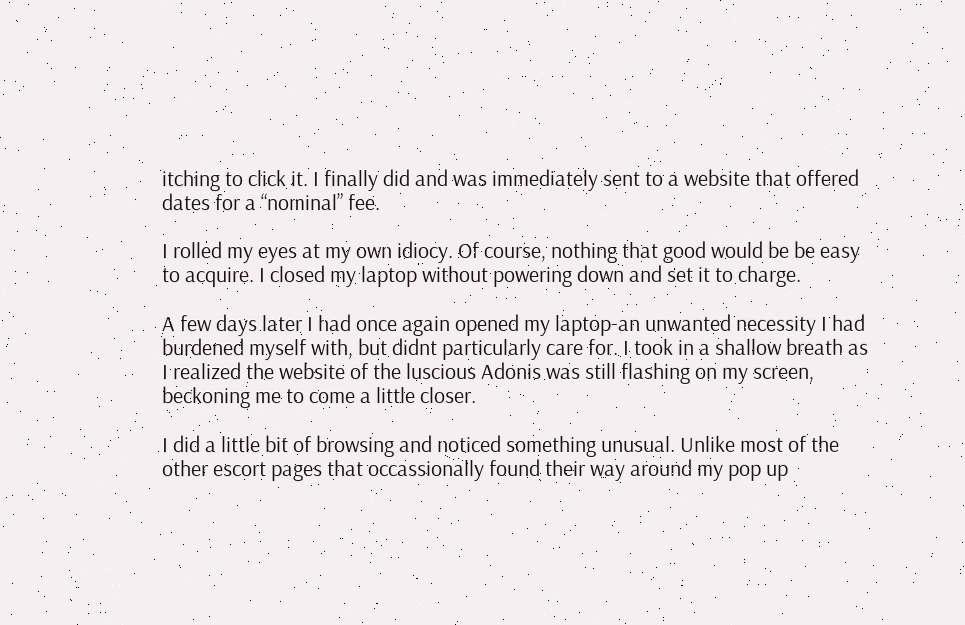itching to click it. I finally did and was immediately sent to a website that offered dates for a “nominal” fee.

I rolled my eyes at my own idiocy. Of course, nothing that good would be be easy to acquire. I closed my laptop without powering down and set it to charge.

A few days later I had once again opened my laptop-an unwanted necessity I had burdened myself with, but didnt particularly care for. I took in a shallow breath as I realized the website of the luscious Adonis was still flashing on my screen, beckoning me to come a little closer.

I did a little bit of browsing and noticed something unusual. Unlike most of the other escort pages that occassionally found their way around my pop up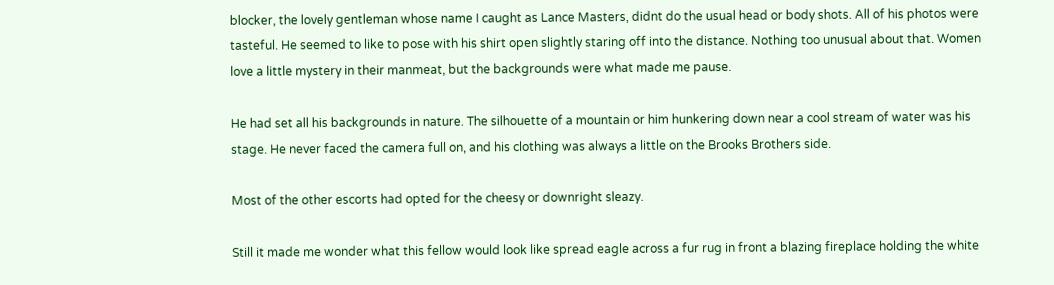blocker, the lovely gentleman whose name I caught as Lance Masters, didnt do the usual head or body shots. All of his photos were tasteful. He seemed to like to pose with his shirt open slightly staring off into the distance. Nothing too unusual about that. Women love a little mystery in their manmeat, but the backgrounds were what made me pause.

He had set all his backgrounds in nature. The silhouette of a mountain or him hunkering down near a cool stream of water was his stage. He never faced the camera full on, and his clothing was always a little on the Brooks Brothers side.

Most of the other escorts had opted for the cheesy or downright sleazy.

Still it made me wonder what this fellow would look like spread eagle across a fur rug in front a blazing fireplace holding the white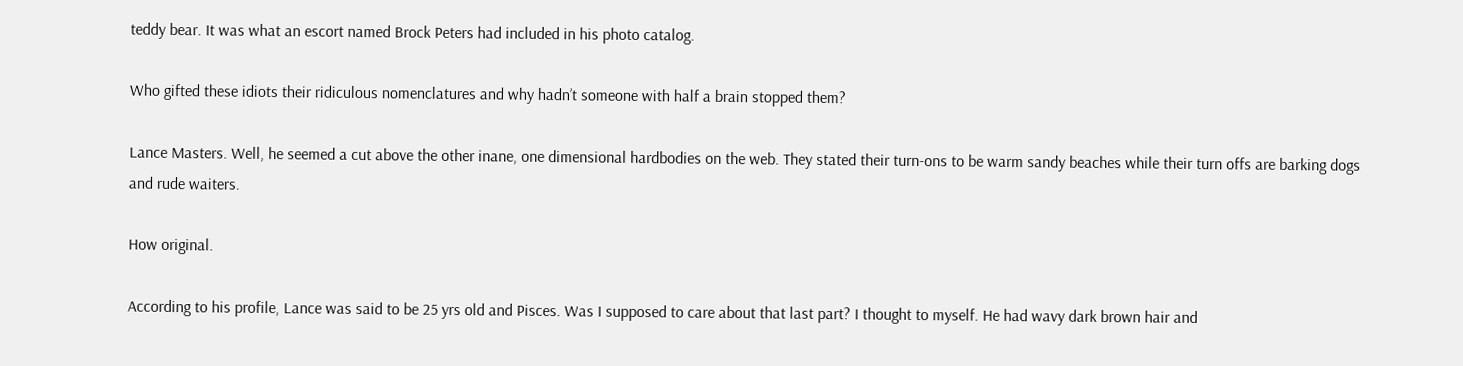teddy bear. It was what an escort named Brock Peters had included in his photo catalog.

Who gifted these idiots their ridiculous nomenclatures and why hadn’t someone with half a brain stopped them?

Lance Masters. Well, he seemed a cut above the other inane, one dimensional hardbodies on the web. They stated their turn-ons to be warm sandy beaches while their turn offs are barking dogs and rude waiters.

How original.

According to his profile, Lance was said to be 25 yrs old and Pisces. Was I supposed to care about that last part? I thought to myself. He had wavy dark brown hair and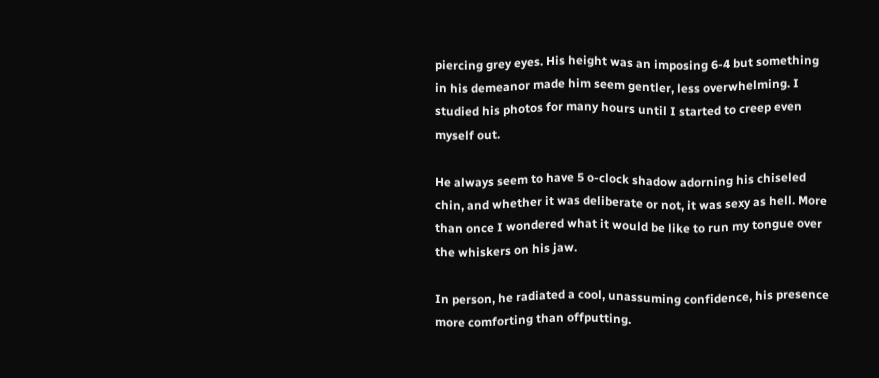piercing grey eyes. His height was an imposing 6-4 but something in his demeanor made him seem gentler, less overwhelming. I studied his photos for many hours until I started to creep even myself out.

He always seem to have 5 o-clock shadow adorning his chiseled chin, and whether it was deliberate or not, it was sexy as hell. More than once I wondered what it would be like to run my tongue over the whiskers on his jaw.

In person, he radiated a cool, unassuming confidence, his presence more comforting than offputting.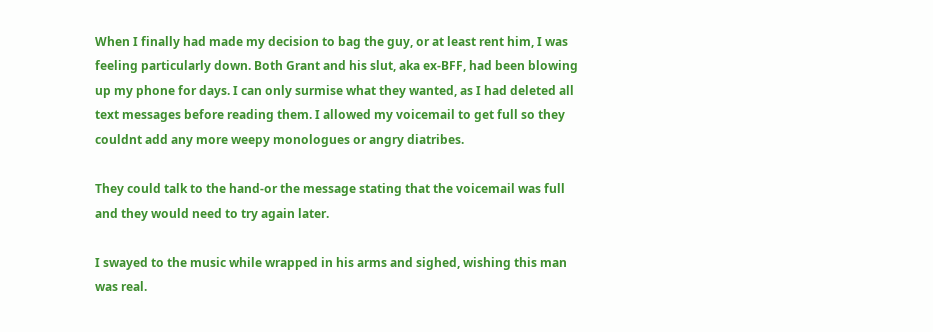When I finally had made my decision to bag the guy, or at least rent him, I was feeling particularly down. Both Grant and his slut, aka ex-BFF, had been blowing up my phone for days. I can only surmise what they wanted, as I had deleted all text messages before reading them. I allowed my voicemail to get full so they couldnt add any more weepy monologues or angry diatribes.

They could talk to the hand-or the message stating that the voicemail was full and they would need to try again later.

I swayed to the music while wrapped in his arms and sighed, wishing this man was real.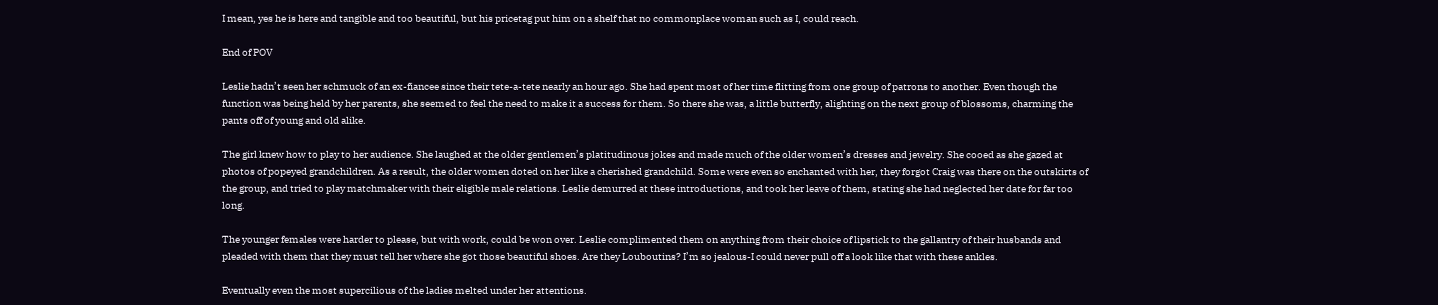I mean, yes he is here and tangible and too beautiful, but his pricetag put him on a shelf that no commonplace woman such as I, could reach.

End of POV

Leslie hadn’t seen her schmuck of an ex-fiancee since their tete-a-tete nearly an hour ago. She had spent most of her time flitting from one group of patrons to another. Even though the function was being held by her parents, she seemed to feel the need to make it a success for them. So there she was, a little butterfly, alighting on the next group of blossoms, charming the pants off of young and old alike.

The girl knew how to play to her audience. She laughed at the older gentlemen’s platitudinous jokes and made much of the older women’s dresses and jewelry. She cooed as she gazed at photos of popeyed grandchildren. As a result, the older women doted on her like a cherished grandchild. Some were even so enchanted with her, they forgot Craig was there on the outskirts of the group, and tried to play matchmaker with their eligible male relations. Leslie demurred at these introductions, and took her leave of them, stating she had neglected her date for far too long.

The younger females were harder to please, but with work, could be won over. Leslie complimented them on anything from their choice of lipstick to the gallantry of their husbands and pleaded with them that they must tell her where she got those beautiful shoes. Are they Louboutins? I’m so jealous-I could never pull off a look like that with these ankles.

Eventually even the most supercilious of the ladies melted under her attentions.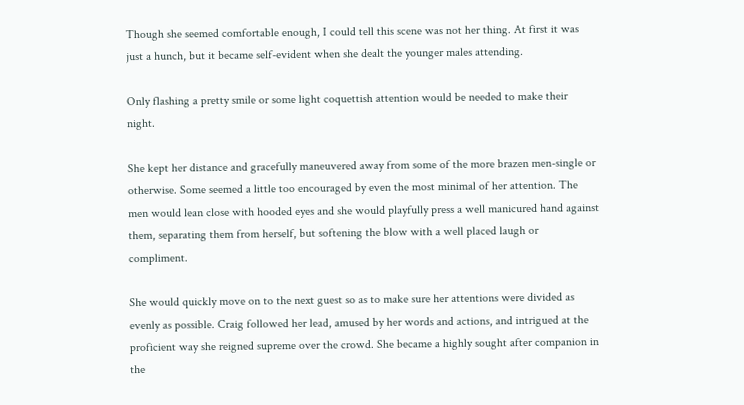Though she seemed comfortable enough, I could tell this scene was not her thing. At first it was just a hunch, but it became self-evident when she dealt the younger males attending.

Only flashing a pretty smile or some light coquettish attention would be needed to make their night.

She kept her distance and gracefully maneuvered away from some of the more brazen men-single or otherwise. Some seemed a little too encouraged by even the most minimal of her attention. The men would lean close with hooded eyes and she would playfully press a well manicured hand against them, separating them from herself, but softening the blow with a well placed laugh or compliment.

She would quickly move on to the next guest so as to make sure her attentions were divided as evenly as possible. Craig followed her lead, amused by her words and actions, and intrigued at the proficient way she reigned supreme over the crowd. She became a highly sought after companion in the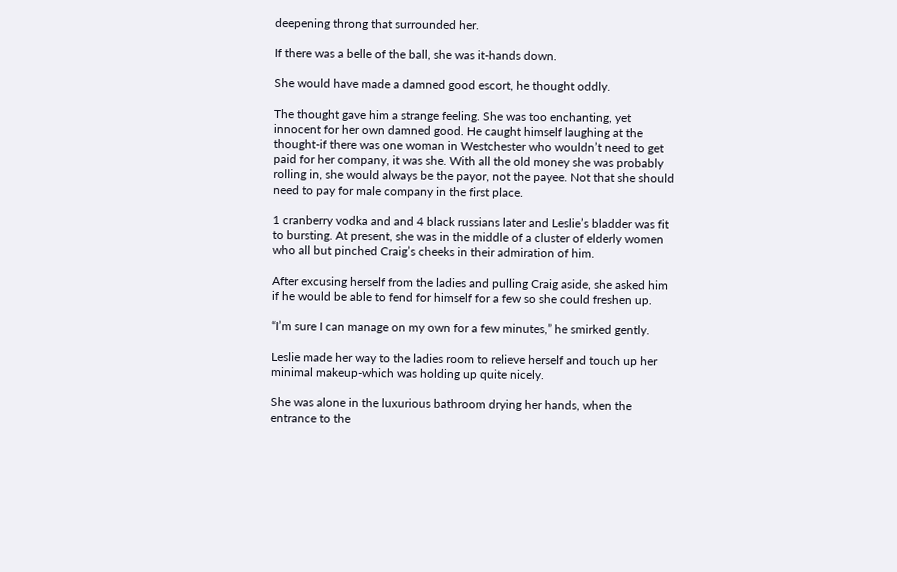deepening throng that surrounded her.

If there was a belle of the ball, she was it-hands down.

She would have made a damned good escort, he thought oddly.

The thought gave him a strange feeling. She was too enchanting, yet innocent for her own damned good. He caught himself laughing at the thought-if there was one woman in Westchester who wouldn’t need to get paid for her company, it was she. With all the old money she was probably rolling in, she would always be the payor, not the payee. Not that she should need to pay for male company in the first place.

1 cranberry vodka and and 4 black russians later and Leslie’s bladder was fit to bursting. At present, she was in the middle of a cluster of elderly women who all but pinched Craig’s cheeks in their admiration of him.

After excusing herself from the ladies and pulling Craig aside, she asked him if he would be able to fend for himself for a few so she could freshen up.

“I’m sure I can manage on my own for a few minutes,” he smirked gently.

Leslie made her way to the ladies room to relieve herself and touch up her minimal makeup-which was holding up quite nicely.

She was alone in the luxurious bathroom drying her hands, when the entrance to the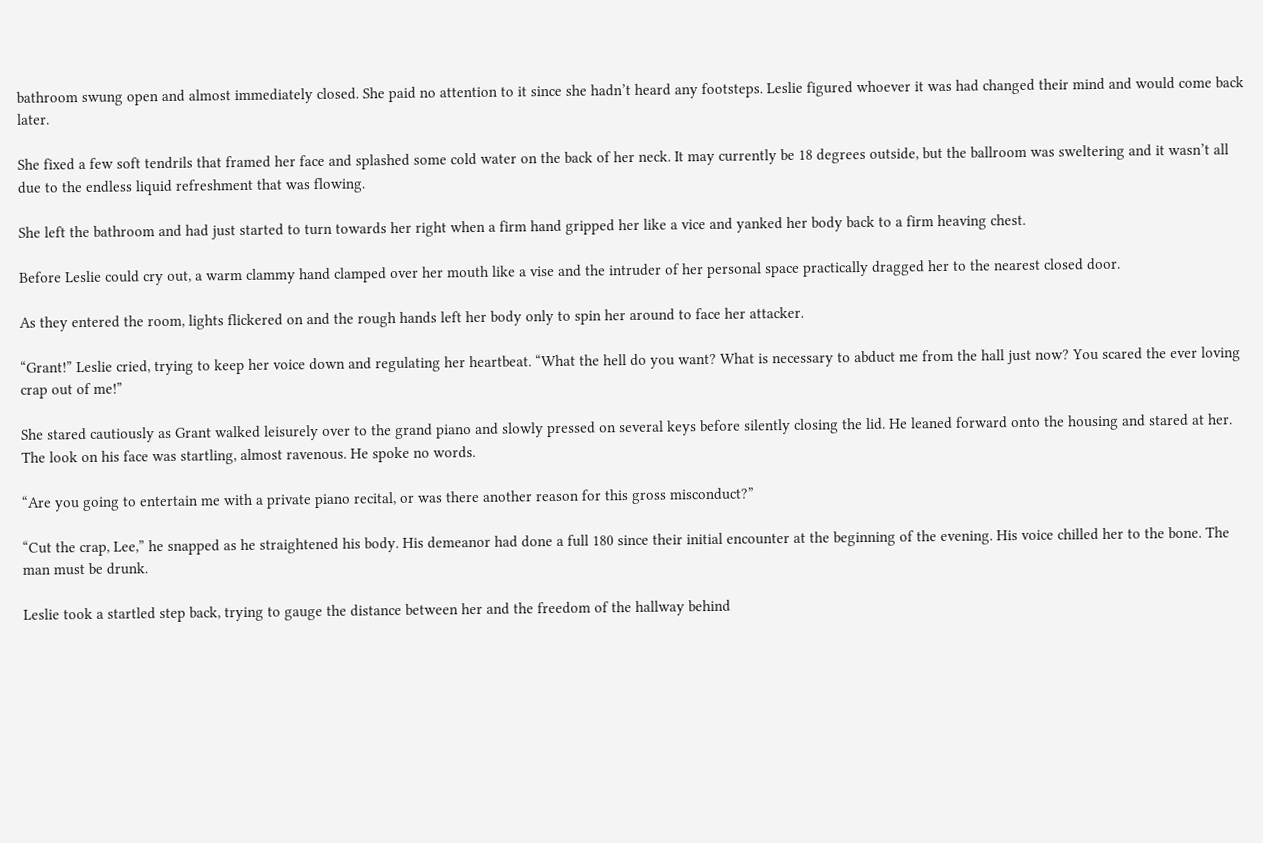bathroom swung open and almost immediately closed. She paid no attention to it since she hadn’t heard any footsteps. Leslie figured whoever it was had changed their mind and would come back later.

She fixed a few soft tendrils that framed her face and splashed some cold water on the back of her neck. It may currently be 18 degrees outside, but the ballroom was sweltering and it wasn’t all due to the endless liquid refreshment that was flowing.

She left the bathroom and had just started to turn towards her right when a firm hand gripped her like a vice and yanked her body back to a firm heaving chest.

Before Leslie could cry out, a warm clammy hand clamped over her mouth like a vise and the intruder of her personal space practically dragged her to the nearest closed door.

As they entered the room, lights flickered on and the rough hands left her body only to spin her around to face her attacker.

“Grant!” Leslie cried, trying to keep her voice down and regulating her heartbeat. “What the hell do you want? What is necessary to abduct me from the hall just now? You scared the ever loving crap out of me!”

She stared cautiously as Grant walked leisurely over to the grand piano and slowly pressed on several keys before silently closing the lid. He leaned forward onto the housing and stared at her. The look on his face was startling, almost ravenous. He spoke no words.

“Are you going to entertain me with a private piano recital, or was there another reason for this gross misconduct?”

“Cut the crap, Lee,” he snapped as he straightened his body. His demeanor had done a full 180 since their initial encounter at the beginning of the evening. His voice chilled her to the bone. The man must be drunk.

Leslie took a startled step back, trying to gauge the distance between her and the freedom of the hallway behind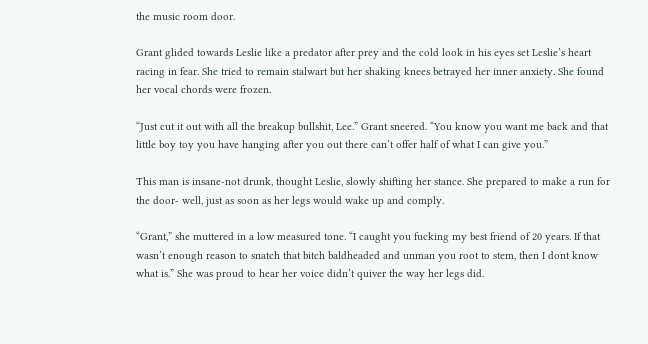the music room door.

Grant glided towards Leslie like a predator after prey and the cold look in his eyes set Leslie’s heart racing in fear. She tried to remain stalwart but her shaking knees betrayed her inner anxiety. She found her vocal chords were frozen.

“Just cut it out with all the breakup bullshit, Lee.” Grant sneered. “You know you want me back and that little boy toy you have hanging after you out there can’t offer half of what I can give you.”

This man is insane-not drunk, thought Leslie, slowly shifting her stance. She prepared to make a run for the door- well, just as soon as her legs would wake up and comply.

“Grant,” she muttered in a low measured tone. “I caught you fucking my best friend of 20 years. If that wasn’t enough reason to snatch that bitch baldheaded and unman you root to stem, then I dont know what is.” She was proud to hear her voice didn’t quiver the way her legs did.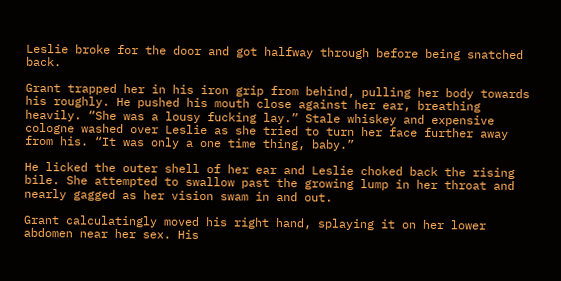Leslie broke for the door and got halfway through before being snatched back.

Grant trapped her in his iron grip from behind, pulling her body towards his roughly. He pushed his mouth close against her ear, breathing heavily. “She was a lousy fucking lay.” Stale whiskey and expensive cologne washed over Leslie as she tried to turn her face further away from his. “It was only a one time thing, baby.”

He licked the outer shell of her ear and Leslie choked back the rising bile. She attempted to swallow past the growing lump in her throat and nearly gagged as her vision swam in and out.

Grant calculatingly moved his right hand, splaying it on her lower abdomen near her sex. His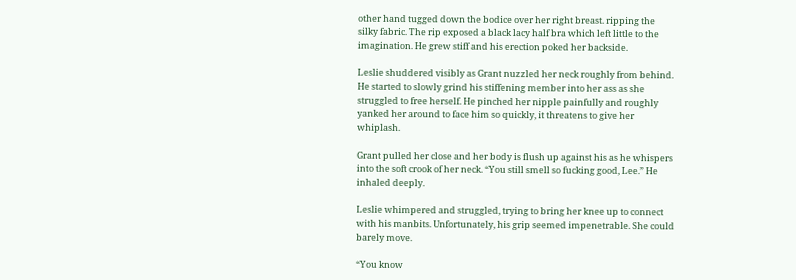other hand tugged down the bodice over her right breast. ripping the silky fabric. The rip exposed a black lacy half bra which left little to the imagination. He grew stiff and his erection poked her backside.

Leslie shuddered visibly as Grant nuzzled her neck roughly from behind. He started to slowly grind his stiffening member into her ass as she struggled to free herself. He pinched her nipple painfully and roughly yanked her around to face him so quickly, it threatens to give her whiplash.

Grant pulled her close and her body is flush up against his as he whispers into the soft crook of her neck. “You still smell so fucking good, Lee.” He inhaled deeply.

Leslie whimpered and struggled, trying to bring her knee up to connect with his manbits. Unfortunately, his grip seemed impenetrable. She could barely move.

“You know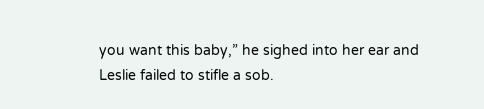you want this baby,” he sighed into her ear and Leslie failed to stifle a sob.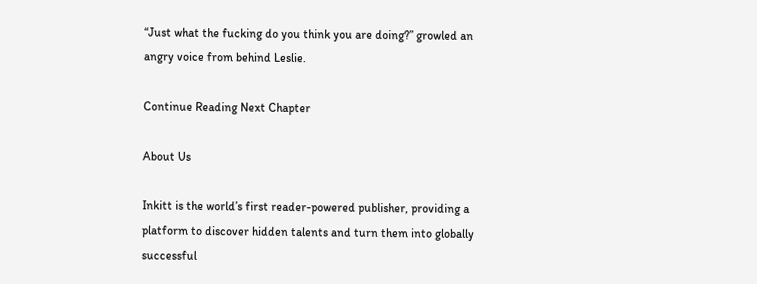“Just what the fucking do you think you are doing?” growled an angry voice from behind Leslie.

Continue Reading Next Chapter

About Us

Inkitt is the world’s first reader-powered publisher, providing a platform to discover hidden talents and turn them into globally successful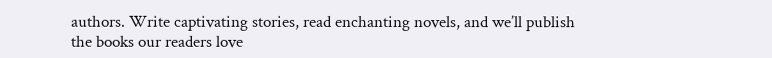authors. Write captivating stories, read enchanting novels, and we’ll publish the books our readers love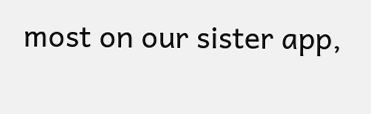most on our sister app,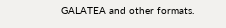GALATEA and other formats.